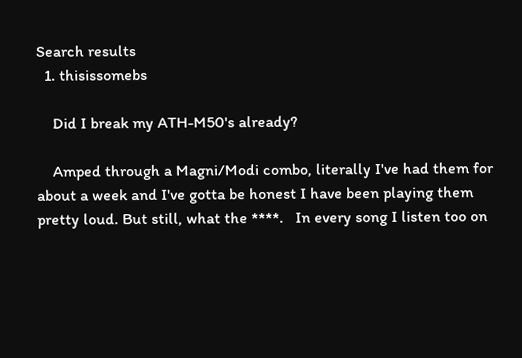Search results
  1. thisissomebs

    Did I break my ATH-M50's already?

    Amped through a Magni/Modi combo, literally I've had them for about a week and I've gotta be honest I have been playing them pretty loud. But still, what the ****.   In every song I listen too on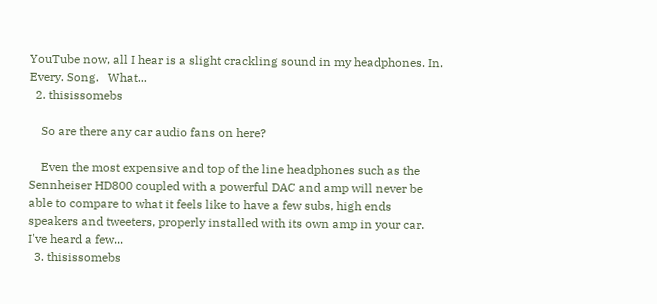YouTube now, all I hear is a slight crackling sound in my headphones. In. Every. Song.   What...
  2. thisissomebs

    So are there any car audio fans on here?

    Even the most expensive and top of the line headphones such as the Sennheiser HD800 coupled with a powerful DAC and amp will never be able to compare to what it feels like to have a few subs, high ends speakers and tweeters, properly installed with its own amp in your car.   I've heard a few...
  3. thisissomebs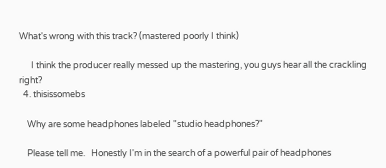What's wrong with this track? (mastered poorly I think)

      I think the producer really messed up the mastering, you guys hear all the crackling right?
  4. thisissomebs

    Why are some headphones labeled "studio headphones?"

    Please tell me.   Honestly I'm in the search of a powerful pair of headphones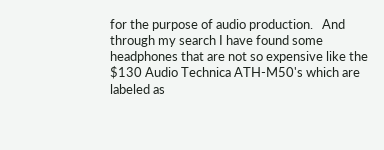for the purpose of audio production.   And through my search I have found some headphones that are not so expensive like the $130 Audio Technica ATH-M50's which are labeled as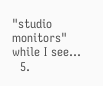"studio monitors" while I see...
  5.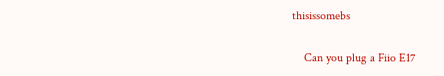thisissomebs

    Can you plug a Fiio E17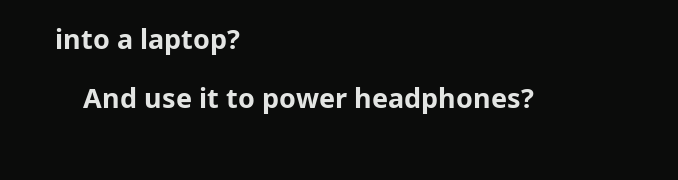into a laptop?

    And use it to power headphones?